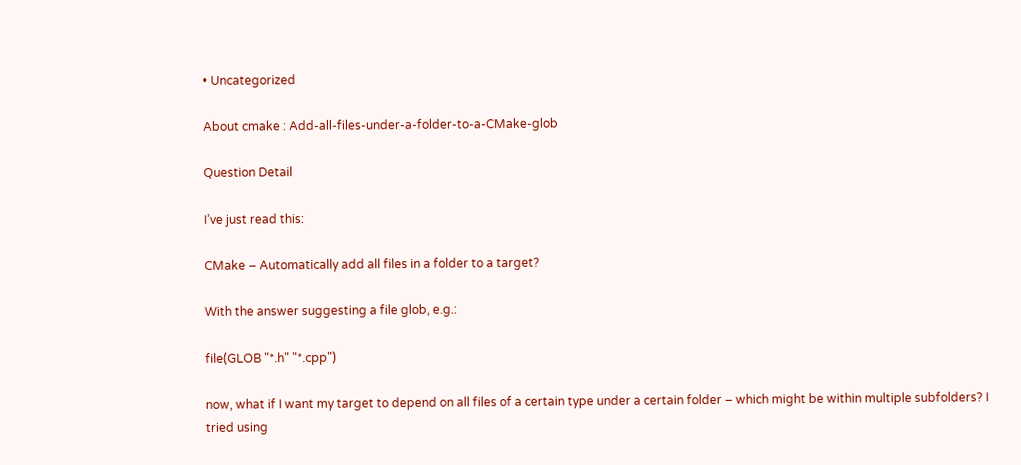• Uncategorized

About cmake : Add-all-files-under-a-folder-to-a-CMake-glob

Question Detail

I’ve just read this:

CMake – Automatically add all files in a folder to a target?

With the answer suggesting a file glob, e.g.:

file(GLOB "*.h" "*.cpp")

now, what if I want my target to depend on all files of a certain type under a certain folder – which might be within multiple subfolders? I tried using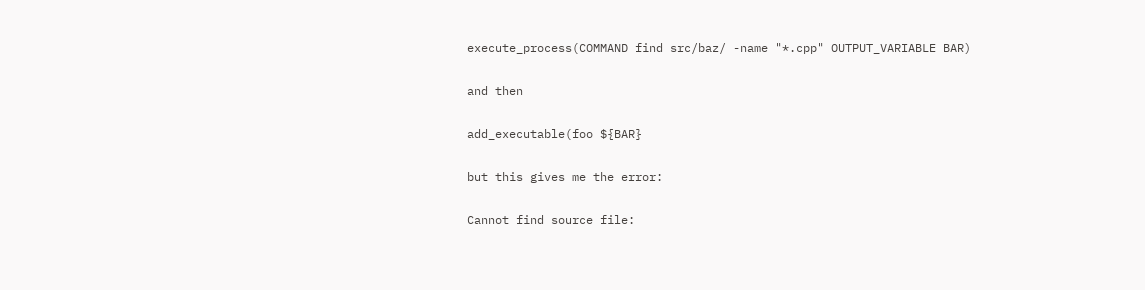execute_process(COMMAND find src/baz/ -name "*.cpp" OUTPUT_VARIABLE BAR)

and then

add_executable(foo ${BAR}

but this gives me the error:

Cannot find source file: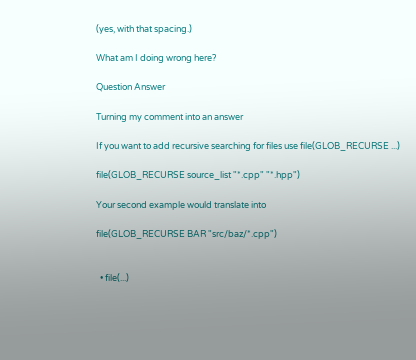(yes, with that spacing.)

What am I doing wrong here?

Question Answer

Turning my comment into an answer

If you want to add recursive searching for files use file(GLOB_RECURSE ...)

file(GLOB_RECURSE source_list "*.cpp" "*.hpp")

Your second example would translate into

file(GLOB_RECURSE BAR "src/baz/*.cpp")


  • file(...)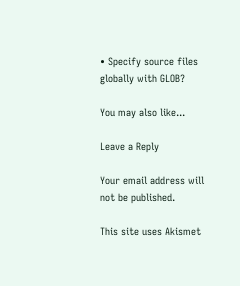• Specify source files globally with GLOB?

You may also like...

Leave a Reply

Your email address will not be published.

This site uses Akismet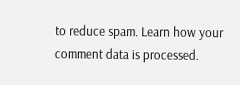to reduce spam. Learn how your comment data is processed.